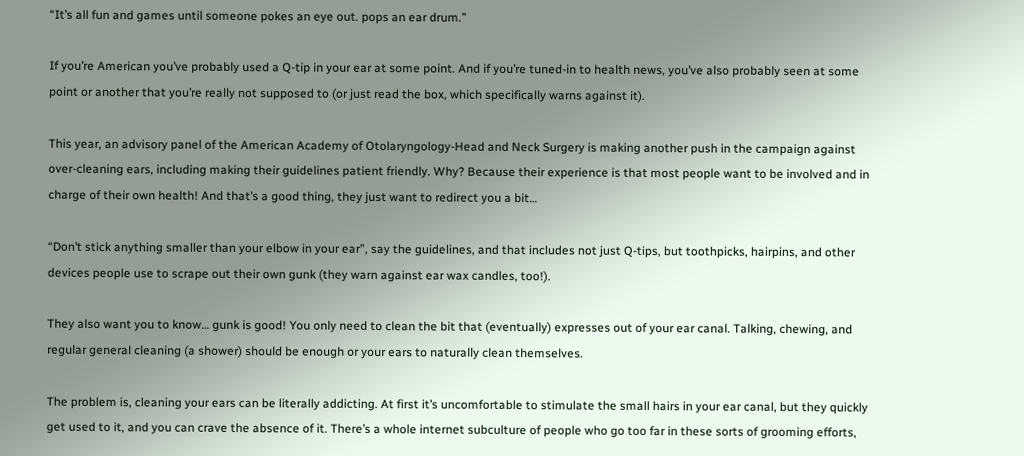“It’s all fun and games until someone pokes an eye out. pops an ear drum.”

If you’re American you’ve probably used a Q-tip in your ear at some point. And if you’re tuned-in to health news, you’ve also probably seen at some point or another that you’re really not supposed to (or just read the box, which specifically warns against it).

This year, an advisory panel of the American Academy of Otolaryngology-Head and Neck Surgery is making another push in the campaign against over-cleaning ears, including making their guidelines patient friendly. Why? Because their experience is that most people want to be involved and in charge of their own health! And that’s a good thing, they just want to redirect you a bit…

“Don’t stick anything smaller than your elbow in your ear”, say the guidelines, and that includes not just Q-tips, but toothpicks, hairpins, and other devices people use to scrape out their own gunk (they warn against ear wax candles, too!).

They also want you to know… gunk is good! You only need to clean the bit that (eventually) expresses out of your ear canal. Talking, chewing, and regular general cleaning (a shower) should be enough or your ears to naturally clean themselves.

The problem is, cleaning your ears can be literally addicting. At first it’s uncomfortable to stimulate the small hairs in your ear canal, but they quickly get used to it, and you can crave the absence of it. There’s a whole internet subculture of people who go too far in these sorts of grooming efforts,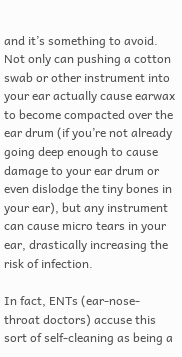and it’s something to avoid. Not only can pushing a cotton swab or other instrument into your ear actually cause earwax to become compacted over the ear drum (if you’re not already going deep enough to cause damage to your ear drum or even dislodge the tiny bones in your ear), but any instrument can cause micro tears in your ear, drastically increasing the risk of infection.

In fact, ENTs (ear-nose-throat doctors) accuse this sort of self-cleaning as being a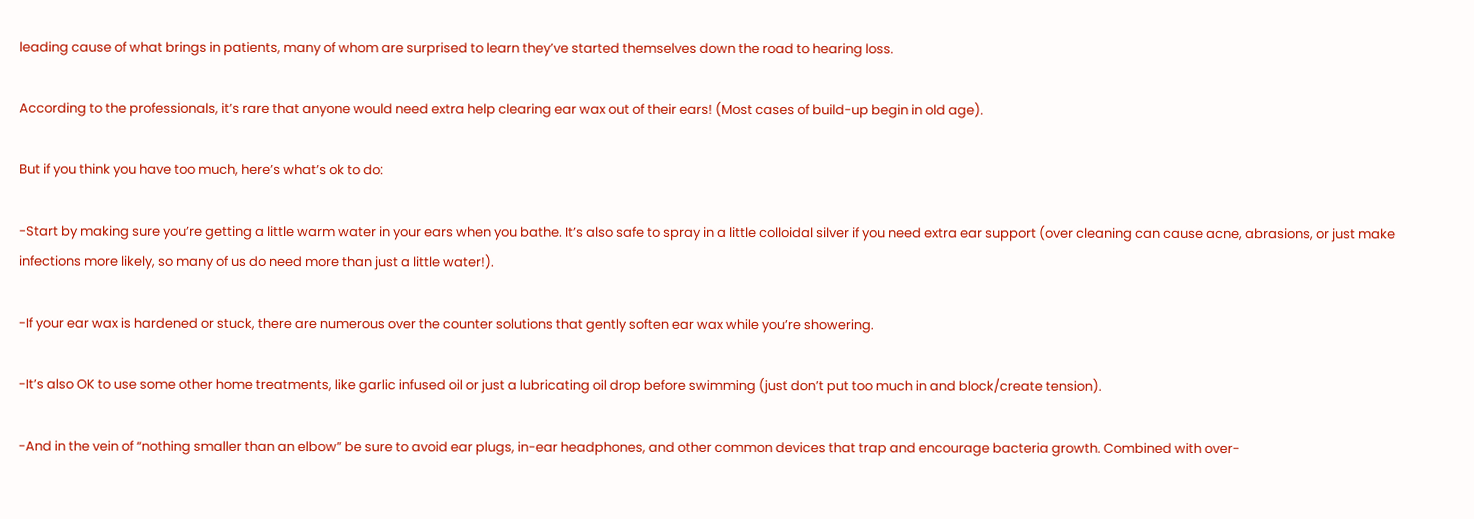leading cause of what brings in patients, many of whom are surprised to learn they’ve started themselves down the road to hearing loss.

According to the professionals, it’s rare that anyone would need extra help clearing ear wax out of their ears! (Most cases of build-up begin in old age).

But if you think you have too much, here’s what’s ok to do:

-Start by making sure you’re getting a little warm water in your ears when you bathe. It’s also safe to spray in a little colloidal silver if you need extra ear support (over cleaning can cause acne, abrasions, or just make infections more likely, so many of us do need more than just a little water!).

-If your ear wax is hardened or stuck, there are numerous over the counter solutions that gently soften ear wax while you’re showering.

-It’s also OK to use some other home treatments, like garlic infused oil or just a lubricating oil drop before swimming (just don’t put too much in and block/create tension).

-And in the vein of “nothing smaller than an elbow” be sure to avoid ear plugs, in-ear headphones, and other common devices that trap and encourage bacteria growth. Combined with over-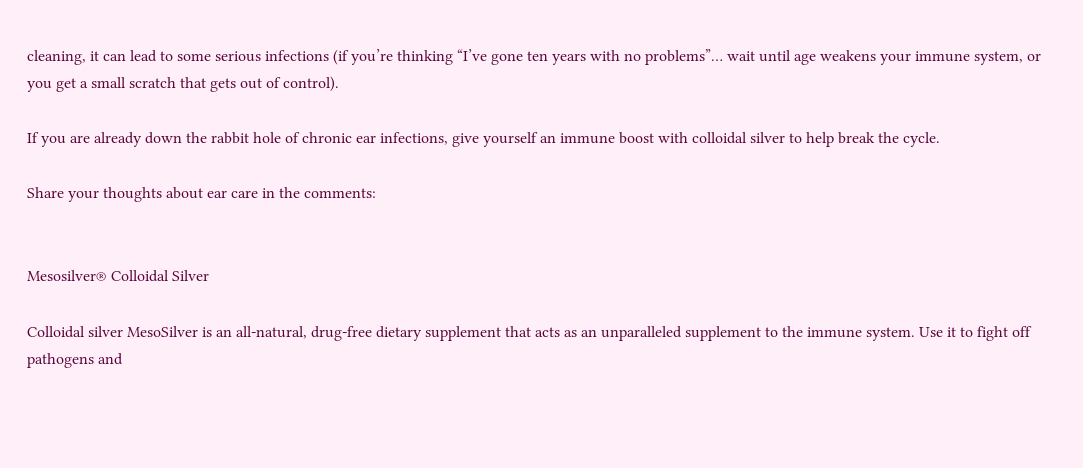cleaning, it can lead to some serious infections (if you’re thinking “I’ve gone ten years with no problems”… wait until age weakens your immune system, or you get a small scratch that gets out of control).

If you are already down the rabbit hole of chronic ear infections, give yourself an immune boost with colloidal silver to help break the cycle.

Share your thoughts about ear care in the comments:


Mesosilver® Colloidal Silver

Colloidal silver MesoSilver is an all-natural, drug-free dietary supplement that acts as an unparalleled supplement to the immune system. Use it to fight off pathogens and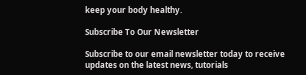keep your body healthy.

Subscribe To Our Newsletter

Subscribe to our email newsletter today to receive updates on the latest news, tutorials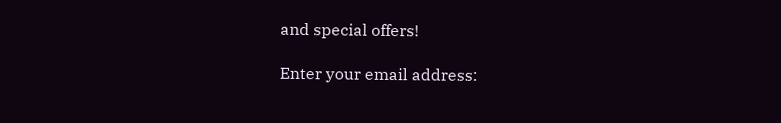and special offers!

Enter your email address: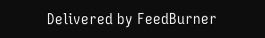Delivered by FeedBurner